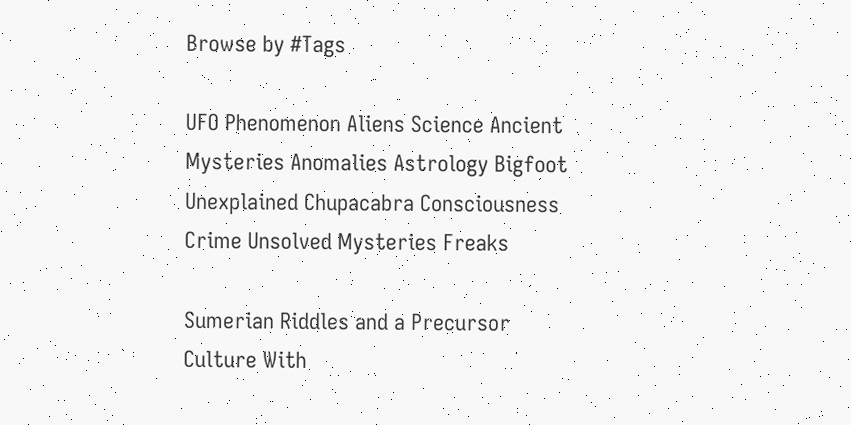Browse by #Tags

UFO Phenomenon Aliens Science Ancient Mysteries Anomalies Astrology Bigfoot Unexplained Chupacabra Consciousness Crime Unsolved Mysteries Freaks

Sumerian Riddles and a Precursor Culture With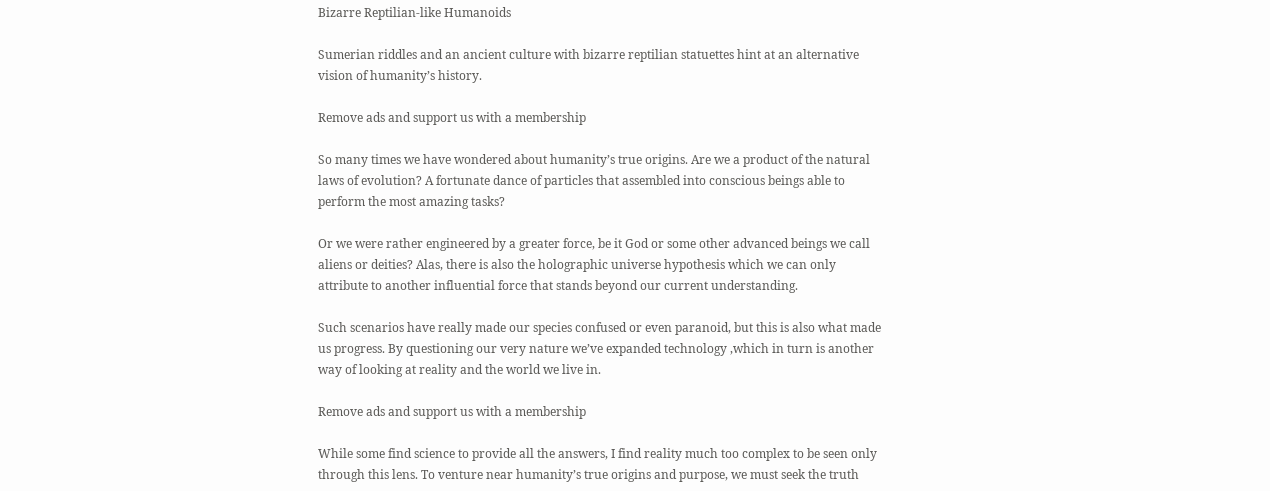Bizarre Reptilian-like Humanoids

Sumerian riddles and an ancient culture with bizarre reptilian statuettes hint at an alternative vision of humanity’s history.

Remove ads and support us with a membership

So many times we have wondered about humanity’s true origins. Are we a product of the natural laws of evolution? A fortunate dance of particles that assembled into conscious beings able to perform the most amazing tasks?

Or we were rather engineered by a greater force, be it God or some other advanced beings we call aliens or deities? Alas, there is also the holographic universe hypothesis which we can only attribute to another influential force that stands beyond our current understanding.

Such scenarios have really made our species confused or even paranoid, but this is also what made us progress. By questioning our very nature we’ve expanded technology ,which in turn is another way of looking at reality and the world we live in.

Remove ads and support us with a membership

While some find science to provide all the answers, I find reality much too complex to be seen only through this lens. To venture near humanity’s true origins and purpose, we must seek the truth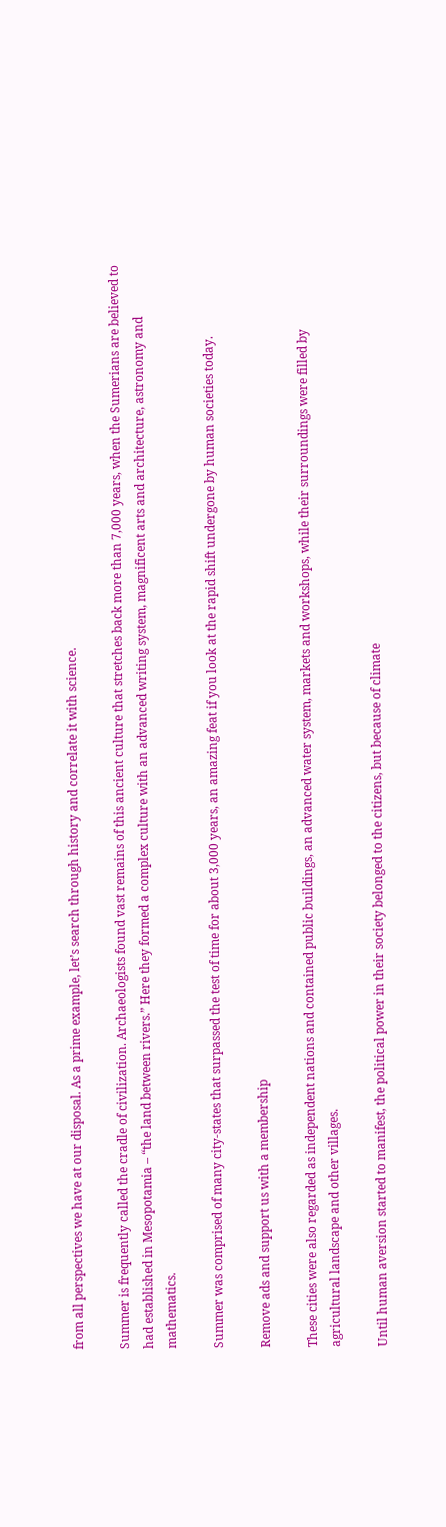from all perspectives we have at our disposal. As a prime example, let’s search through history and correlate it with science.

Summer is frequently called the cradle of civilization. Archaeologists found vast remains of this ancient culture that stretches back more than 7,000 years, when the Sumerians are believed to had established in Mesopotamia – “the land between rivers.” Here they formed a complex culture with an advanced writing system, magnificent arts and architecture, astronomy and mathematics.

Summer was comprised of many city-states that surpassed the test of time for about 3,000 years, an amazing feat if you look at the rapid shift undergone by human societies today.

Remove ads and support us with a membership

These cities were also regarded as independent nations and contained public buildings, an advanced water system, markets and workshops, while their surroundings were filled by agricultural landscape and other villages.

Until human aversion started to manifest, the political power in their society belonged to the citizens, but because of climate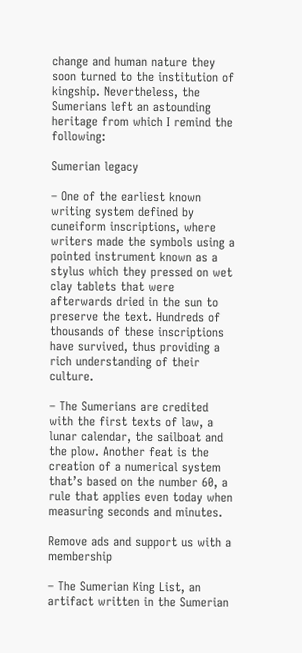change and human nature they soon turned to the institution of kingship. Nevertheless, the Sumerians left an astounding heritage from which I remind the following:

Sumerian legacy

– One of the earliest known writing system defined by cuneiform inscriptions, where writers made the symbols using a pointed instrument known as a stylus which they pressed on wet clay tablets that were afterwards dried in the sun to preserve the text. Hundreds of thousands of these inscriptions have survived, thus providing a rich understanding of their culture.

– The Sumerians are credited with the first texts of law, a lunar calendar, the sailboat and the plow. Another feat is the creation of a numerical system that’s based on the number 60, a rule that applies even today when measuring seconds and minutes.

Remove ads and support us with a membership

– The Sumerian King List, an artifact written in the Sumerian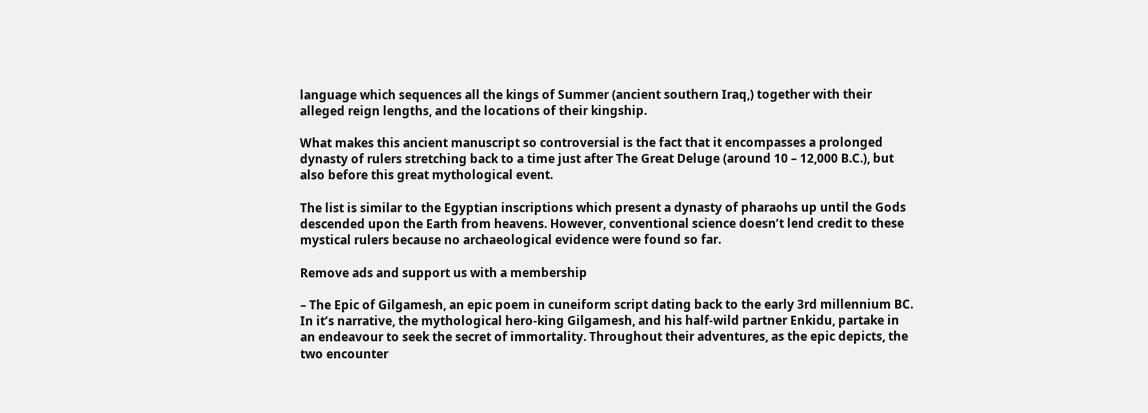language which sequences all the kings of Summer (ancient southern Iraq,) together with their alleged reign lengths, and the locations of their kingship.

What makes this ancient manuscript so controversial is the fact that it encompasses a prolonged dynasty of rulers stretching back to a time just after The Great Deluge (around 10 – 12,000 B.C.), but also before this great mythological event.

The list is similar to the Egyptian inscriptions which present a dynasty of pharaohs up until the Gods descended upon the Earth from heavens. However, conventional science doesn’t lend credit to these mystical rulers because no archaeological evidence were found so far.

Remove ads and support us with a membership

– The Epic of Gilgamesh, an epic poem in cuneiform script dating back to the early 3rd millennium BC. In it’s narrative, the mythological hero-king Gilgamesh, and his half-wild partner Enkidu, partake in an endeavour to seek the secret of immortality. Throughout their adventures, as the epic depicts, the two encounter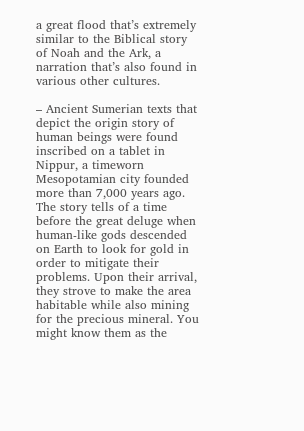a great flood that’s extremely similar to the Biblical story of Noah and the Ark, a narration that’s also found in various other cultures.

– Ancient Sumerian texts that depict the origin story of human beings were found inscribed on a tablet in Nippur, a timeworn Mesopotamian city founded more than 7,000 years ago. The story tells of a time before the great deluge when human-like gods descended on Earth to look for gold in order to mitigate their problems. Upon their arrival, they strove to make the area habitable while also mining for the precious mineral. You might know them as the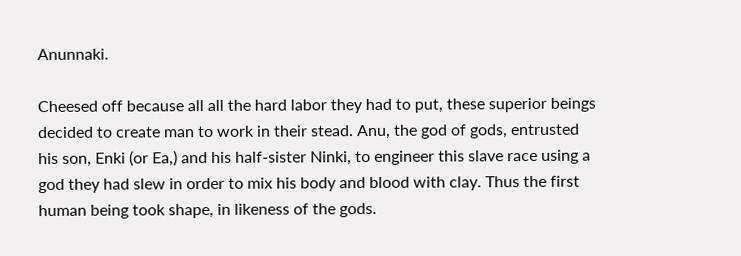Anunnaki.

Cheesed off because all all the hard labor they had to put, these superior beings decided to create man to work in their stead. Anu, the god of gods, entrusted his son, Enki (or Ea,) and his half-sister Ninki, to engineer this slave race using a god they had slew in order to mix his body and blood with clay. Thus the first human being took shape, in likeness of the gods.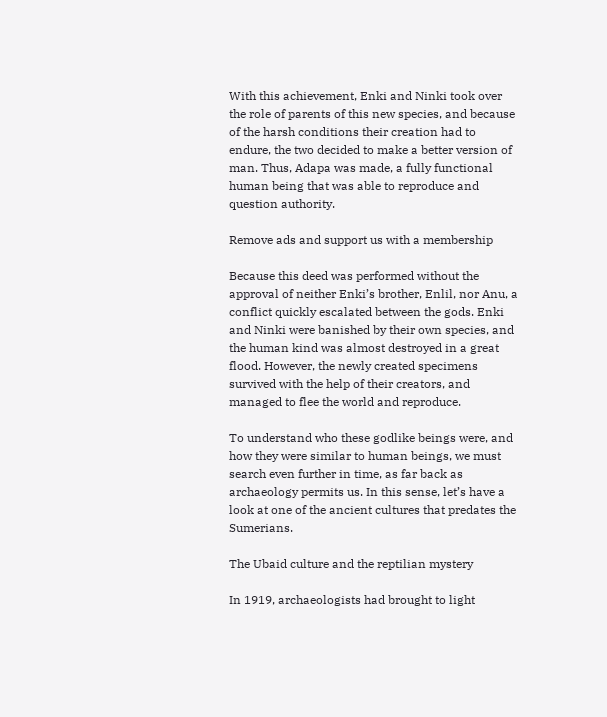With this achievement, Enki and Ninki took over the role of parents of this new species, and because of the harsh conditions their creation had to endure, the two decided to make a better version of man. Thus, Adapa was made, a fully functional human being that was able to reproduce and question authority.

Remove ads and support us with a membership

Because this deed was performed without the approval of neither Enki’s brother, Enlil, nor Anu, a conflict quickly escalated between the gods. Enki and Ninki were banished by their own species, and the human kind was almost destroyed in a great flood. However, the newly created specimens survived with the help of their creators, and managed to flee the world and reproduce.

To understand who these godlike beings were, and how they were similar to human beings, we must search even further in time, as far back as archaeology permits us. In this sense, let’s have a look at one of the ancient cultures that predates the Sumerians.

The Ubaid culture and the reptilian mystery

In 1919, archaeologists had brought to light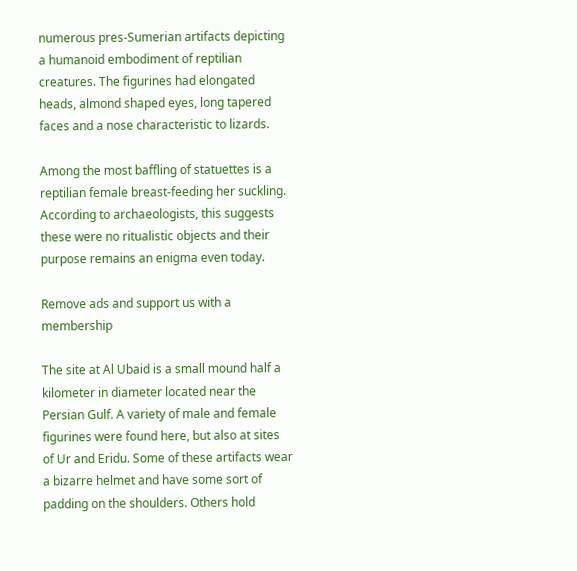numerous pres-Sumerian artifacts depicting a humanoid embodiment of reptilian creatures. The figurines had elongated heads, almond shaped eyes, long tapered faces and a nose characteristic to lizards.

Among the most baffling of statuettes is a reptilian female breast-feeding her suckling. According to archaeologists, this suggests these were no ritualistic objects and their purpose remains an enigma even today.

Remove ads and support us with a membership

The site at Al Ubaid is a small mound half a kilometer in diameter located near the Persian Gulf. A variety of male and female figurines were found here, but also at sites of Ur and Eridu. Some of these artifacts wear a bizarre helmet and have some sort of padding on the shoulders. Others hold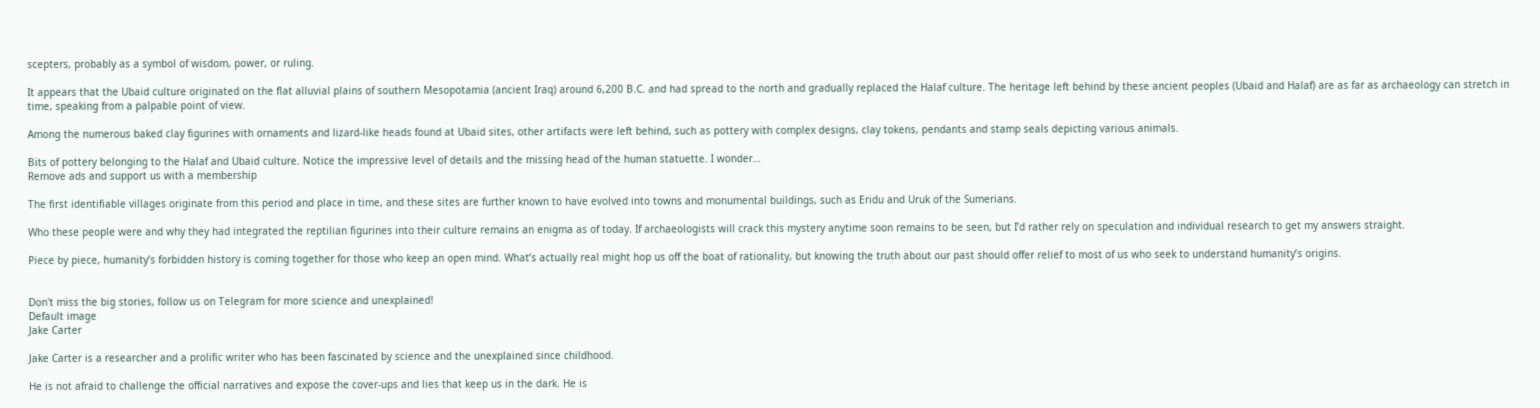scepters, probably as a symbol of wisdom, power, or ruling.

It appears that the Ubaid culture originated on the flat alluvial plains of southern Mesopotamia (ancient Iraq) around 6,200 B.C. and had spread to the north and gradually replaced the Halaf culture. The heritage left behind by these ancient peoples (Ubaid and Halaf) are as far as archaeology can stretch in time, speaking from a palpable point of view.

Among the numerous baked clay figurines with ornaments and lizard-like heads found at Ubaid sites, other artifacts were left behind, such as pottery with complex designs, clay tokens, pendants and stamp seals depicting various animals.

Bits of pottery belonging to the Halaf and Ubaid culture. Notice the impressive level of details and the missing head of the human statuette. I wonder…
Remove ads and support us with a membership

The first identifiable villages originate from this period and place in time, and these sites are further known to have evolved into towns and monumental buildings, such as Eridu and Uruk of the Sumerians.

Who these people were and why they had integrated the reptilian figurines into their culture remains an enigma as of today. If archaeologists will crack this mystery anytime soon remains to be seen, but I’d rather rely on speculation and individual research to get my answers straight.

Piece by piece, humanity’s forbidden history is coming together for those who keep an open mind. What’s actually real might hop us off the boat of rationality, but knowing the truth about our past should offer relief to most of us who seek to understand humanity’s origins.


Don't miss the big stories, follow us on Telegram for more science and unexplained!
Default image
Jake Carter

Jake Carter is a researcher and a prolific writer who has been fascinated by science and the unexplained since childhood.

He is not afraid to challenge the official narratives and expose the cover-ups and lies that keep us in the dark. He is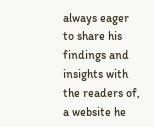always eager to share his findings and insights with the readers of, a website he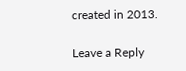created in 2013.

Leave a Reply